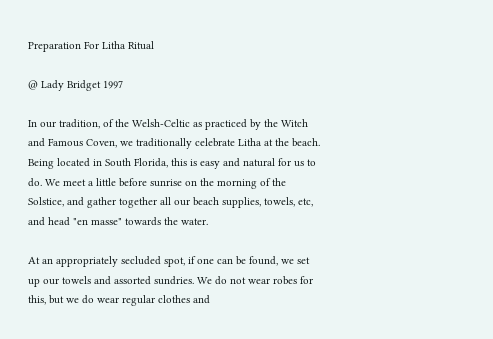Preparation For Litha Ritual

@ Lady Bridget 1997

In our tradition, of the Welsh-Celtic as practiced by the Witch and Famous Coven, we traditionally celebrate Litha at the beach. Being located in South Florida, this is easy and natural for us to do. We meet a little before sunrise on the morning of the Solstice, and gather together all our beach supplies, towels, etc, and head "en masse" towards the water.

At an appropriately secluded spot, if one can be found, we set up our towels and assorted sundries. We do not wear robes for this, but we do wear regular clothes and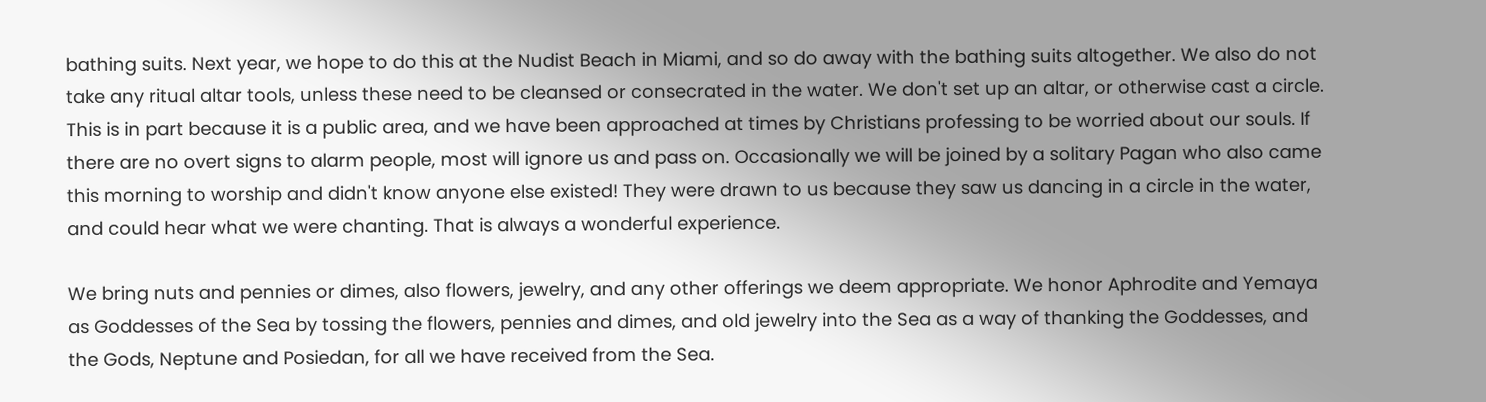bathing suits. Next year, we hope to do this at the Nudist Beach in Miami, and so do away with the bathing suits altogether. We also do not take any ritual altar tools, unless these need to be cleansed or consecrated in the water. We don't set up an altar, or otherwise cast a circle. This is in part because it is a public area, and we have been approached at times by Christians professing to be worried about our souls. If there are no overt signs to alarm people, most will ignore us and pass on. Occasionally we will be joined by a solitary Pagan who also came this morning to worship and didn't know anyone else existed! They were drawn to us because they saw us dancing in a circle in the water, and could hear what we were chanting. That is always a wonderful experience.

We bring nuts and pennies or dimes, also flowers, jewelry, and any other offerings we deem appropriate. We honor Aphrodite and Yemaya as Goddesses of the Sea by tossing the flowers, pennies and dimes, and old jewelry into the Sea as a way of thanking the Goddesses, and the Gods, Neptune and Posiedan, for all we have received from the Sea.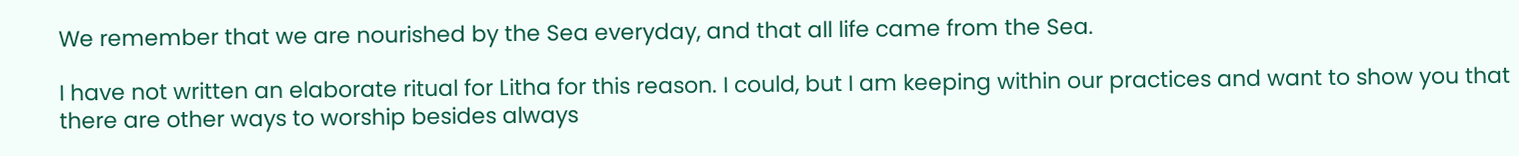We remember that we are nourished by the Sea everyday, and that all life came from the Sea.

I have not written an elaborate ritual for Litha for this reason. I could, but I am keeping within our practices and want to show you that there are other ways to worship besides always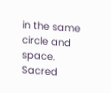in the same circle and space. Sacred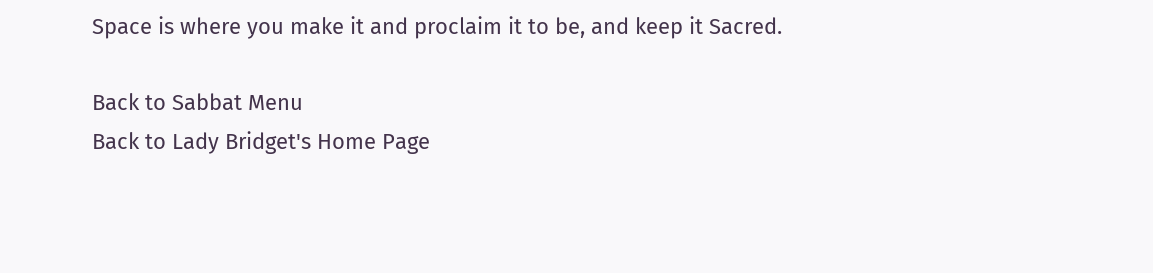Space is where you make it and proclaim it to be, and keep it Sacred.

Back to Sabbat Menu
Back to Lady Bridget's Home Page